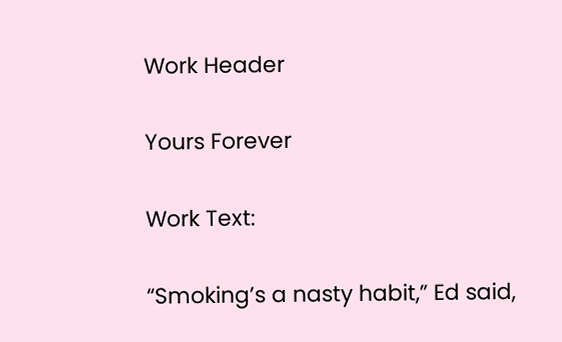Work Header

Yours Forever

Work Text:

“Smoking’s a nasty habit,” Ed said,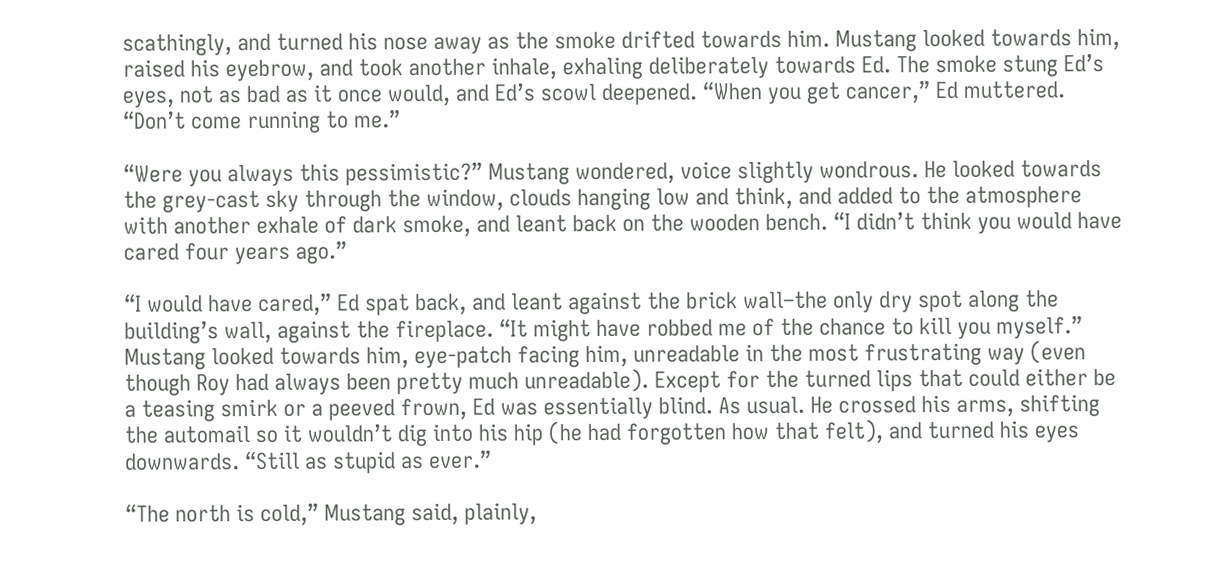scathingly, and turned his nose away as the smoke drifted towards him. Mustang looked towards him, raised his eyebrow, and took another inhale, exhaling deliberately towards Ed. The smoke stung Ed’s eyes, not as bad as it once would, and Ed’s scowl deepened. “When you get cancer,” Ed muttered. “Don’t come running to me.”

“Were you always this pessimistic?” Mustang wondered, voice slightly wondrous. He looked towards the grey-cast sky through the window, clouds hanging low and think, and added to the atmosphere with another exhale of dark smoke, and leant back on the wooden bench. “I didn’t think you would have cared four years ago.”

“I would have cared,” Ed spat back, and leant against the brick wall–the only dry spot along the building’s wall, against the fireplace. “It might have robbed me of the chance to kill you myself.” Mustang looked towards him, eye-patch facing him, unreadable in the most frustrating way (even though Roy had always been pretty much unreadable). Except for the turned lips that could either be a teasing smirk or a peeved frown, Ed was essentially blind. As usual. He crossed his arms, shifting the automail so it wouldn’t dig into his hip (he had forgotten how that felt), and turned his eyes downwards. “Still as stupid as ever.”

“The north is cold,” Mustang said, plainly,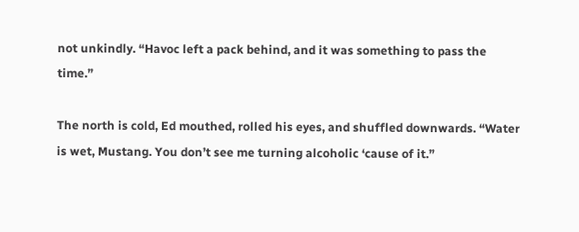not unkindly. “Havoc left a pack behind, and it was something to pass the time.”

The north is cold, Ed mouthed, rolled his eyes, and shuffled downwards. “Water is wet, Mustang. You don’t see me turning alcoholic ‘cause of it.”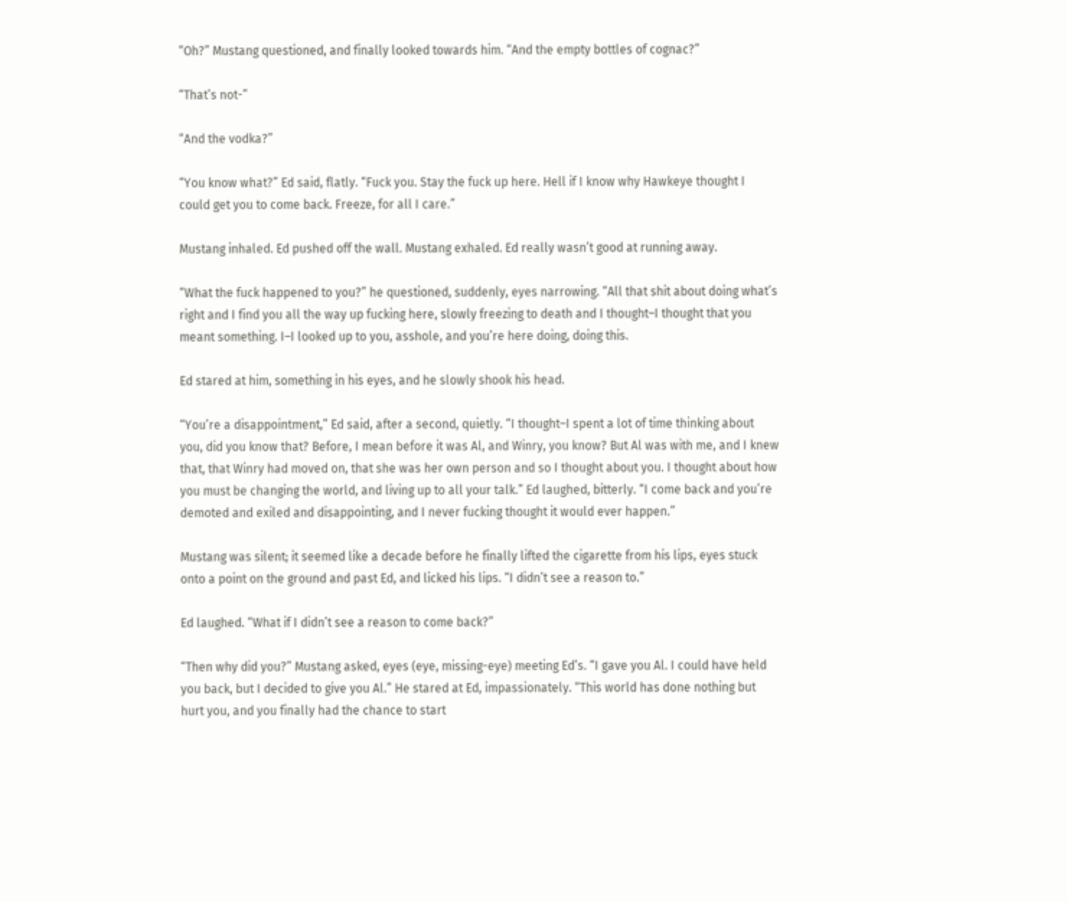“Oh?” Mustang questioned, and finally looked towards him. “And the empty bottles of cognac?”

“That’s not-”

“And the vodka?”

“You know what?” Ed said, flatly. “Fuck you. Stay the fuck up here. Hell if I know why Hawkeye thought I could get you to come back. Freeze, for all I care.”

Mustang inhaled. Ed pushed off the wall. Mustang exhaled. Ed really wasn’t good at running away.

“What the fuck happened to you?” he questioned, suddenly, eyes narrowing. “All that shit about doing what’s right and I find you all the way up fucking here, slowly freezing to death and I thought–I thought that you meant something. I–I looked up to you, asshole, and you’re here doing, doing this.

Ed stared at him, something in his eyes, and he slowly shook his head.

“You’re a disappointment,” Ed said, after a second, quietly. “I thought–I spent a lot of time thinking about you, did you know that? Before, I mean before it was Al, and Winry, you know? But Al was with me, and I knew that, that Winry had moved on, that she was her own person and so I thought about you. I thought about how you must be changing the world, and living up to all your talk.” Ed laughed, bitterly. “I come back and you’re demoted and exiled and disappointing, and I never fucking thought it would ever happen.”

Mustang was silent; it seemed like a decade before he finally lifted the cigarette from his lips, eyes stuck onto a point on the ground and past Ed, and licked his lips. “I didn’t see a reason to.”

Ed laughed. “What if I didn’t see a reason to come back?”

“Then why did you?” Mustang asked, eyes (eye, missing-eye) meeting Ed’s. “I gave you Al. I could have held you back, but I decided to give you Al.” He stared at Ed, impassionately. “This world has done nothing but hurt you, and you finally had the chance to start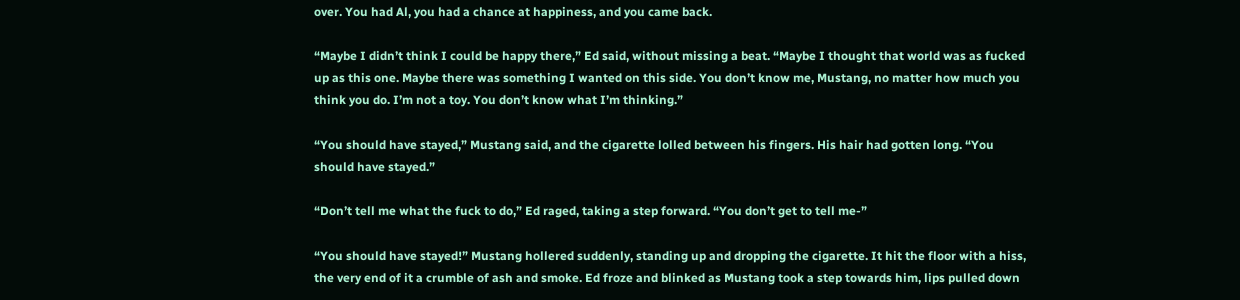over. You had Al, you had a chance at happiness, and you came back.

“Maybe I didn’t think I could be happy there,” Ed said, without missing a beat. “Maybe I thought that world was as fucked up as this one. Maybe there was something I wanted on this side. You don’t know me, Mustang, no matter how much you think you do. I’m not a toy. You don’t know what I’m thinking.”

“You should have stayed,” Mustang said, and the cigarette lolled between his fingers. His hair had gotten long. “You should have stayed.”

“Don’t tell me what the fuck to do,” Ed raged, taking a step forward. “You don’t get to tell me-”

“You should have stayed!” Mustang hollered suddenly, standing up and dropping the cigarette. It hit the floor with a hiss, the very end of it a crumble of ash and smoke. Ed froze and blinked as Mustang took a step towards him, lips pulled down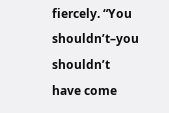fiercely. “You shouldn’t–you shouldn’t have come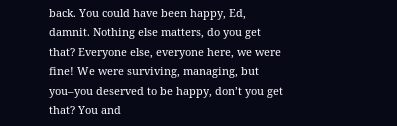back. You could have been happy, Ed, damnit. Nothing else matters, do you get that? Everyone else, everyone here, we were fine! We were surviving, managing, but you–you deserved to be happy, don’t you get that? You and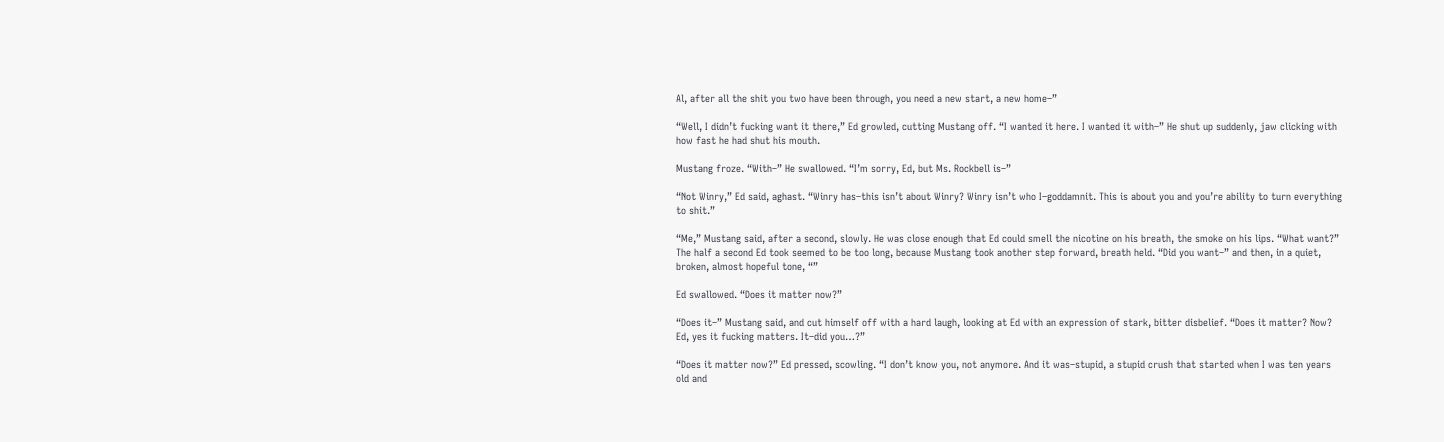Al, after all the shit you two have been through, you need a new start, a new home–”

“Well, I didn’t fucking want it there,” Ed growled, cutting Mustang off. “I wanted it here. I wanted it with–” He shut up suddenly, jaw clicking with how fast he had shut his mouth.

Mustang froze. “With–” He swallowed. “I’m sorry, Ed, but Ms. Rockbell is–”

“Not Winry,” Ed said, aghast. “Winry has–this isn’t about Winry? Winry isn’t who I–goddamnit. This is about you and you’re ability to turn everything to shit.”

“Me,” Mustang said, after a second, slowly. He was close enough that Ed could smell the nicotine on his breath, the smoke on his lips. “What want?” The half a second Ed took seemed to be too long, because Mustang took another step forward, breath held. “Did you want–” and then, in a quiet, broken, almost hopeful tone, “”

Ed swallowed. “Does it matter now?”

“Does it–” Mustang said, and cut himself off with a hard laugh, looking at Ed with an expression of stark, bitter disbelief. “Does it matter? Now? Ed, yes it fucking matters. It–did you…?”

“Does it matter now?” Ed pressed, scowling. “I don’t know you, not anymore. And it was–stupid, a stupid crush that started when I was ten years old and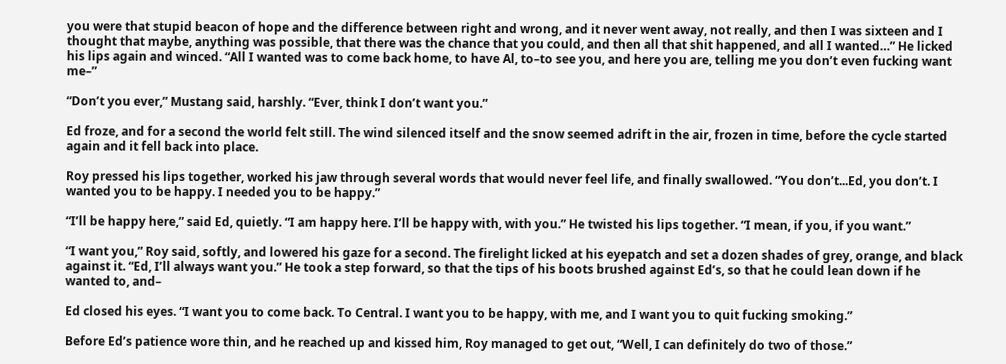you were that stupid beacon of hope and the difference between right and wrong, and it never went away, not really, and then I was sixteen and I thought that maybe, anything was possible, that there was the chance that you could, and then all that shit happened, and all I wanted…” He licked his lips again and winced. “All I wanted was to come back home, to have Al, to–to see you, and here you are, telling me you don’t even fucking want me–”

“Don’t you ever,” Mustang said, harshly. “Ever, think I don’t want you.”

Ed froze, and for a second the world felt still. The wind silenced itself and the snow seemed adrift in the air, frozen in time, before the cycle started again and it fell back into place.

Roy pressed his lips together, worked his jaw through several words that would never feel life, and finally swallowed. “You don’t...Ed, you don’t. I wanted you to be happy. I needed you to be happy.”

“I’ll be happy here,” said Ed, quietly. “I am happy here. I’ll be happy with, with you.” He twisted his lips together. “I mean, if you, if you want.”

“I want you,” Roy said, softly, and lowered his gaze for a second. The firelight licked at his eyepatch and set a dozen shades of grey, orange, and black against it. “Ed, I’ll always want you.” He took a step forward, so that the tips of his boots brushed against Ed’s, so that he could lean down if he wanted to, and–

Ed closed his eyes. “I want you to come back. To Central. I want you to be happy, with me, and I want you to quit fucking smoking.”

Before Ed’s patience wore thin, and he reached up and kissed him, Roy managed to get out, “Well, I can definitely do two of those.”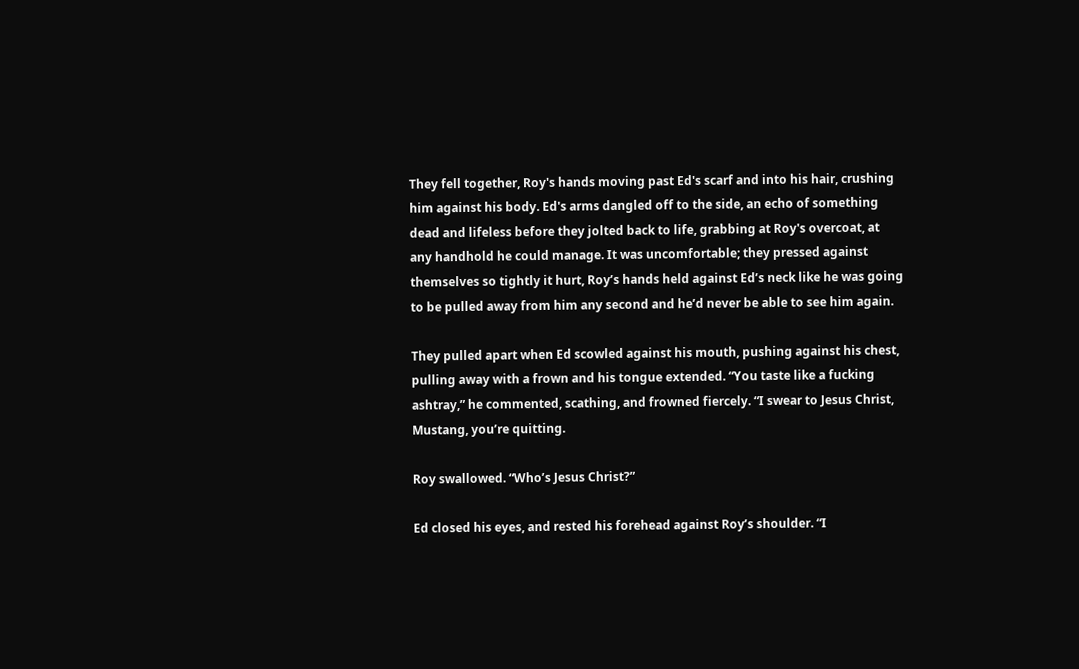They fell together, Roy's hands moving past Ed's scarf and into his hair, crushing him against his body. Ed's arms dangled off to the side, an echo of something dead and lifeless before they jolted back to life, grabbing at Roy's overcoat, at any handhold he could manage. It was uncomfortable; they pressed against themselves so tightly it hurt, Roy’s hands held against Ed’s neck like he was going to be pulled away from him any second and he’d never be able to see him again.

They pulled apart when Ed scowled against his mouth, pushing against his chest, pulling away with a frown and his tongue extended. “You taste like a fucking ashtray,” he commented, scathing, and frowned fiercely. “I swear to Jesus Christ, Mustang, you’re quitting.

Roy swallowed. “Who’s Jesus Christ?”

Ed closed his eyes, and rested his forehead against Roy’s shoulder. “I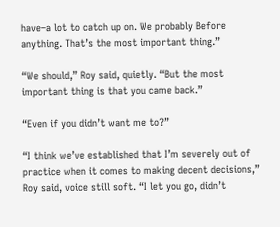have–a lot to catch up on. We probably Before anything. That’s the most important thing.”

“We should,” Roy said, quietly. “But the most important thing is that you came back.”

“Even if you didn’t want me to?”

“I think we’ve established that I’m severely out of practice when it comes to making decent decisions,” Roy said, voice still soft. “I let you go, didn’t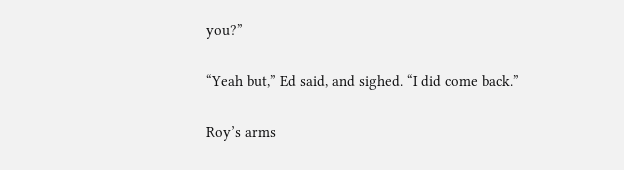you?”

“Yeah but,” Ed said, and sighed. “I did come back.”

Roy’s arms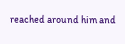reached around him and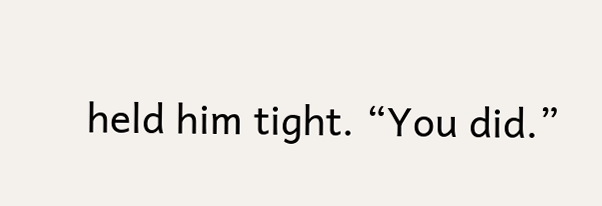held him tight. “You did.”